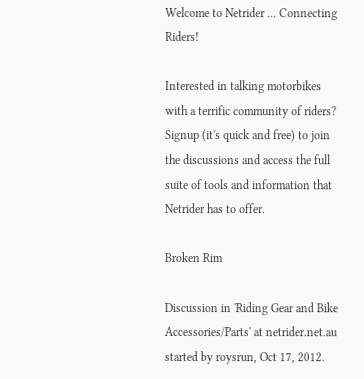Welcome to Netrider ... Connecting Riders!

Interested in talking motorbikes with a terrific community of riders?
Signup (it's quick and free) to join the discussions and access the full suite of tools and information that Netrider has to offer.

Broken Rim

Discussion in 'Riding Gear and Bike Accessories/Parts' at netrider.net.au started by roysrun, Oct 17, 2012.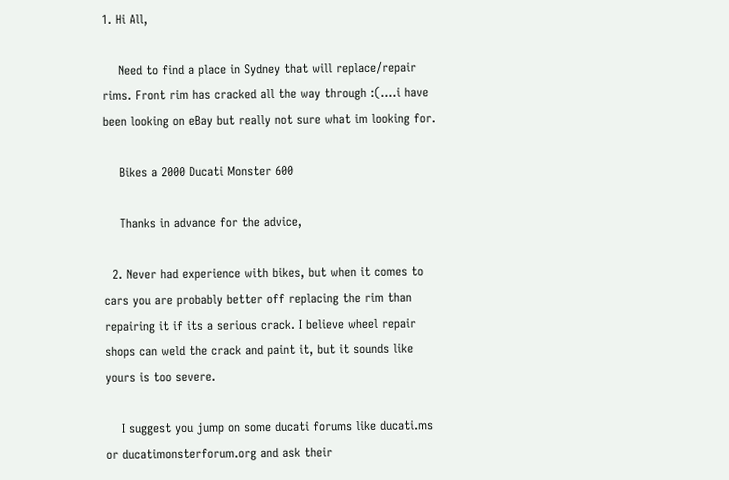1. Hi All,

    Need to find a place in Sydney that will replace/repair rims. Front rim has cracked all the way through :(....i have been looking on eBay but really not sure what im looking for.

    Bikes a 2000 Ducati Monster 600

    Thanks in advance for the advice,

  2. Never had experience with bikes, but when it comes to cars you are probably better off replacing the rim than repairing it if its a serious crack. I believe wheel repair shops can weld the crack and paint it, but it sounds like yours is too severe.

    I suggest you jump on some ducati forums like ducati.ms or ducatimonsterforum.org and ask their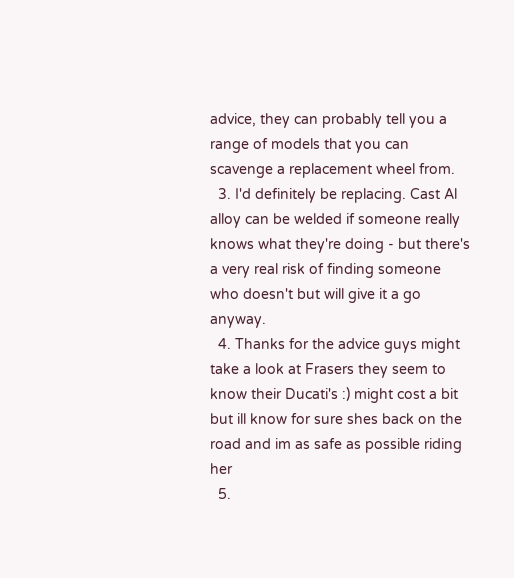advice, they can probably tell you a range of models that you can scavenge a replacement wheel from.
  3. I'd definitely be replacing. Cast Al alloy can be welded if someone really knows what they're doing - but there's a very real risk of finding someone who doesn't but will give it a go anyway.
  4. Thanks for the advice guys might take a look at Frasers they seem to know their Ducati's :) might cost a bit but ill know for sure shes back on the road and im as safe as possible riding her
  5.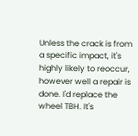Unless the crack is from a specific impact, it's highly likely to reoccur, however well a repair is done. I'd replace the wheel TBH. It's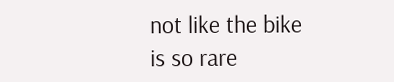not like the bike is so rare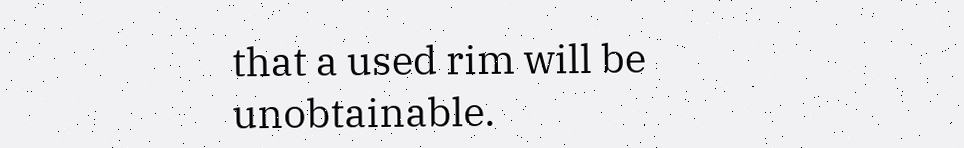that a used rim will be unobtainable.